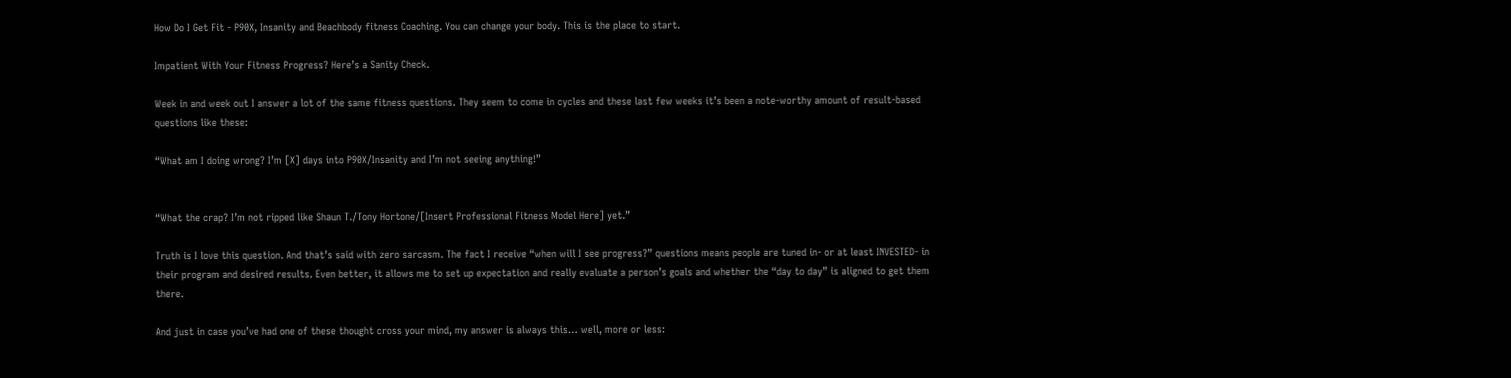How Do I Get Fit - P90X, Insanity and Beachbody fitness Coaching. You can change your body. This is the place to start.

Impatient With Your Fitness Progress? Here’s a Sanity Check.

Week in and week out I answer a lot of the same fitness questions. They seem to come in cycles and these last few weeks it’s been a note-worthy amount of result-based questions like these:

“What am I doing wrong? I’m [X] days into P90X/Insanity and I’m not seeing anything!”


“What the crap? I’m not ripped like Shaun T./Tony Hortone/[Insert Professional Fitness Model Here] yet.”

Truth is I love this question. And that’s said with zero sarcasm. The fact I receive “when will I see progress?” questions means people are tuned in- or at least INVESTED- in their program and desired results. Even better, it allows me to set up expectation and really evaluate a person’s goals and whether the “day to day” is aligned to get them there.

And just in case you’ve had one of these thought cross your mind, my answer is always this… well, more or less: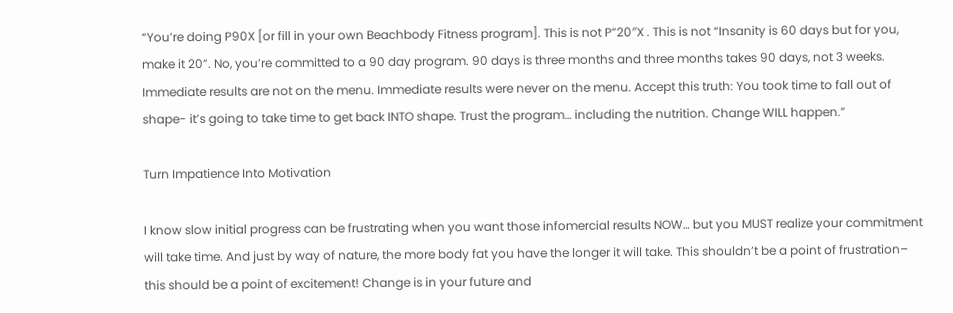“You’re doing P90X [or fill in your own Beachbody Fitness program]. This is not P”20″X . This is not “Insanity is 60 days but for you, make it 20”. No, you’re committed to a 90 day program. 90 days is three months and three months takes 90 days, not 3 weeks. Immediate results are not on the menu. Immediate results were never on the menu. Accept this truth: You took time to fall out of shape- it’s going to take time to get back INTO shape. Trust the program… including the nutrition. Change WILL happen.”

Turn Impatience Into Motivation

I know slow initial progress can be frustrating when you want those infomercial results NOW… but you MUST realize your commitment will take time. And just by way of nature, the more body fat you have the longer it will take. This shouldn’t be a point of frustration– this should be a point of excitement! Change is in your future and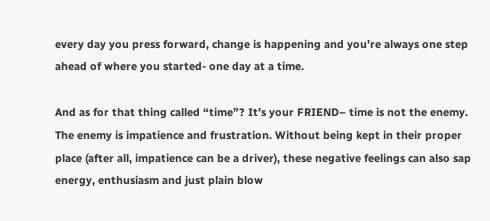every day you press forward, change is happening and you’re always one step ahead of where you started- one day at a time.

And as for that thing called “time”? It’s your FRIEND– time is not the enemy. The enemy is impatience and frustration. Without being kept in their proper place (after all, impatience can be a driver), these negative feelings can also sap energy, enthusiasm and just plain blow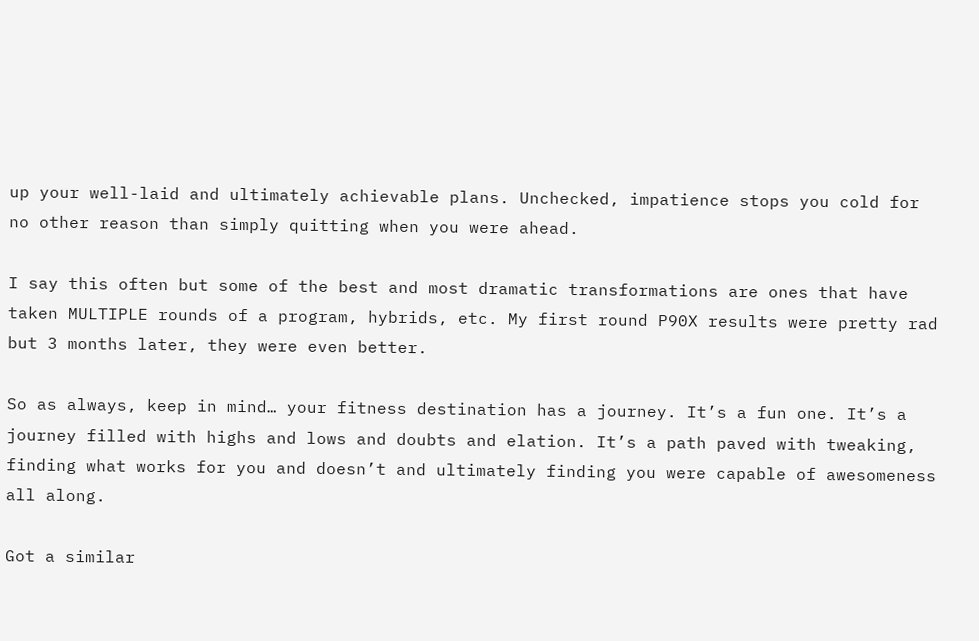up your well-laid and ultimately achievable plans. Unchecked, impatience stops you cold for no other reason than simply quitting when you were ahead.

I say this often but some of the best and most dramatic transformations are ones that have taken MULTIPLE rounds of a program, hybrids, etc. My first round P90X results were pretty rad but 3 months later, they were even better.

So as always, keep in mind… your fitness destination has a journey. It’s a fun one. It’s a journey filled with highs and lows and doubts and elation. It’s a path paved with tweaking, finding what works for you and doesn’t and ultimately finding you were capable of awesomeness all along.

Got a similar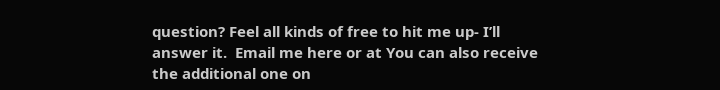question? Feel all kinds of free to hit me up- I’ll answer it.  Email me here or at You can also receive the additional one on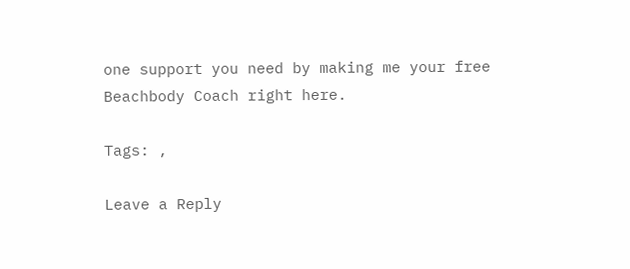one support you need by making me your free Beachbody Coach right here.

Tags: ,

Leave a Reply